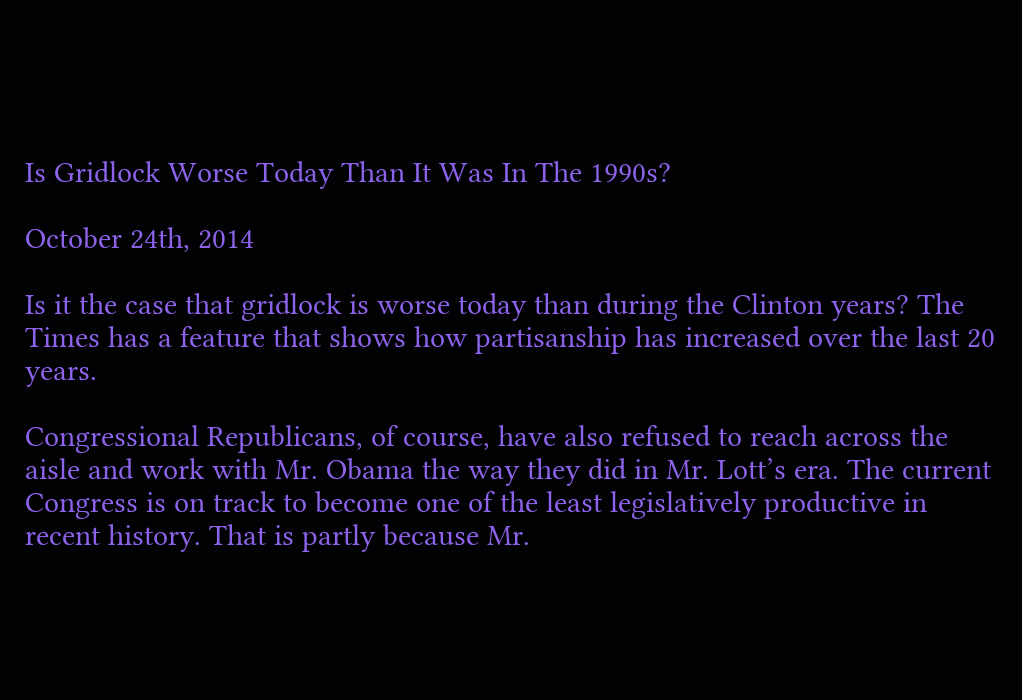Is Gridlock Worse Today Than It Was In The 1990s?

October 24th, 2014

Is it the case that gridlock is worse today than during the Clinton years? The Times has a feature that shows how partisanship has increased over the last 20 years.

Congressional Republicans, of course, have also refused to reach across the aisle and work with Mr. Obama the way they did in Mr. Lott’s era. The current Congress is on track to become one of the least legislatively productive in recent history. That is partly because Mr.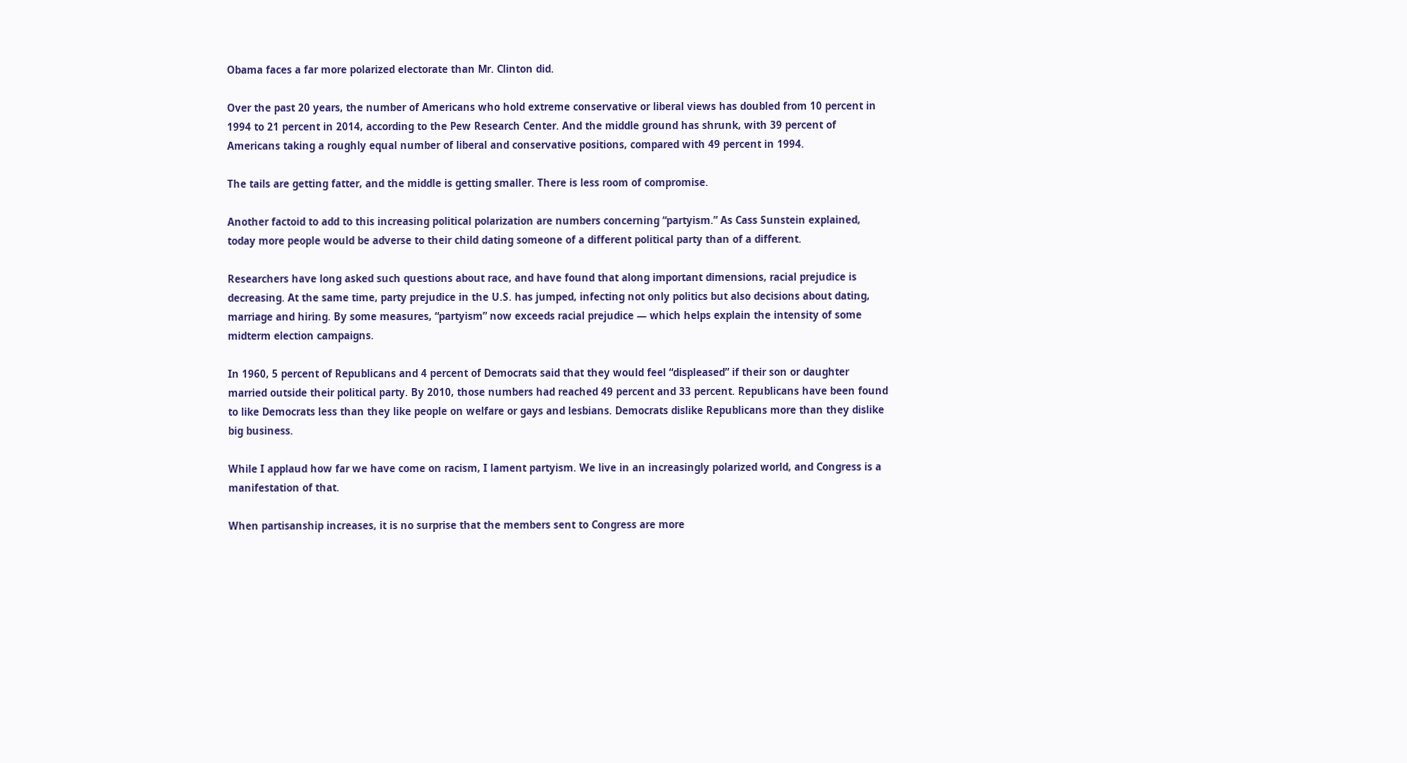Obama faces a far more polarized electorate than Mr. Clinton did.

Over the past 20 years, the number of Americans who hold extreme conservative or liberal views has doubled from 10 percent in 1994 to 21 percent in 2014, according to the Pew Research Center. And the middle ground has shrunk, with 39 percent of Americans taking a roughly equal number of liberal and conservative positions, compared with 49 percent in 1994.

The tails are getting fatter, and the middle is getting smaller. There is less room of compromise.

Another factoid to add to this increasing political polarization are numbers concerning “partyism.” As Cass Sunstein explained, today more people would be adverse to their child dating someone of a different political party than of a different.

Researchers have long asked such questions about race, and have found that along important dimensions, racial prejudice is decreasing. At the same time, party prejudice in the U.S. has jumped, infecting not only politics but also decisions about dating, marriage and hiring. By some measures, “partyism” now exceeds racial prejudice — which helps explain the intensity of some midterm election campaigns.

In 1960, 5 percent of Republicans and 4 percent of Democrats said that they would feel “displeased” if their son or daughter married outside their political party. By 2010, those numbers had reached 49 percent and 33 percent. Republicans have been found to like Democrats less than they like people on welfare or gays and lesbians. Democrats dislike Republicans more than they dislike big business.

While I applaud how far we have come on racism, I lament partyism. We live in an increasingly polarized world, and Congress is a manifestation of that.

When partisanship increases, it is no surprise that the members sent to Congress are more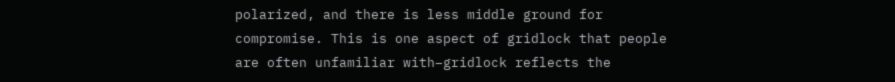polarized, and there is less middle ground for compromise. This is one aspect of gridlock that people are often unfamiliar with–gridlock reflects the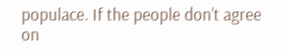populace. If the people don’t agree on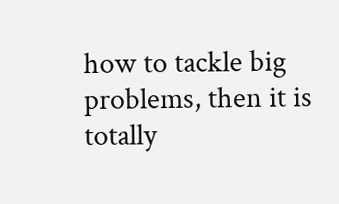how to tackle big problems, then it is totally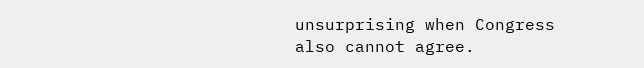unsurprising when Congress also cannot agree.